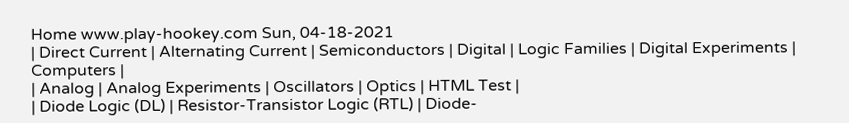Home www.play-hookey.com Sun, 04-18-2021
| Direct Current | Alternating Current | Semiconductors | Digital | Logic Families | Digital Experiments | Computers |
| Analog | Analog Experiments | Oscillators | Optics | HTML Test |
| Diode Logic (DL) | Resistor-Transistor Logic (RTL) | Diode-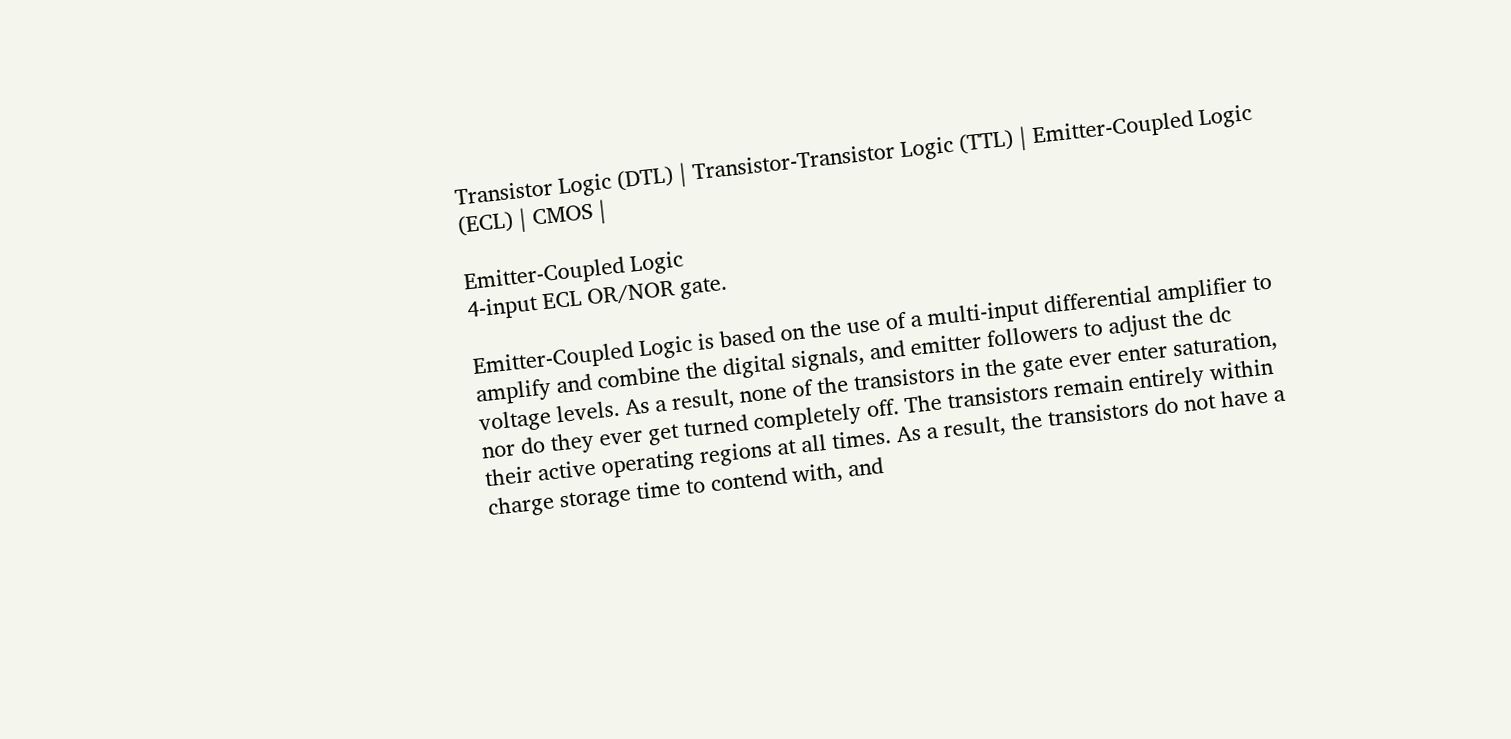Transistor Logic (DTL) | Transistor-Transistor Logic (TTL) | Emitter-Coupled Logic (ECL) | CMOS |

Emitter-Coupled Logic
4-input ECL OR/NOR gate.

Emitter-Coupled Logic is based on the use of a multi-input differential amplifier to amplify and combine the digital signals, and emitter followers to adjust the dc voltage levels. As a result, none of the transistors in the gate ever enter saturation, nor do they ever get turned completely off. The transistors remain entirely within their active operating regions at all times. As a result, the transistors do not have a charge storage time to contend with, and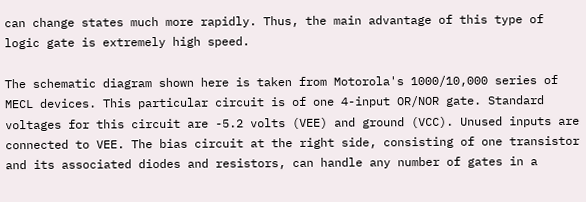can change states much more rapidly. Thus, the main advantage of this type of logic gate is extremely high speed.

The schematic diagram shown here is taken from Motorola's 1000/10,000 series of MECL devices. This particular circuit is of one 4-input OR/NOR gate. Standard voltages for this circuit are -5.2 volts (VEE) and ground (VCC). Unused inputs are connected to VEE. The bias circuit at the right side, consisting of one transistor and its associated diodes and resistors, can handle any number of gates in a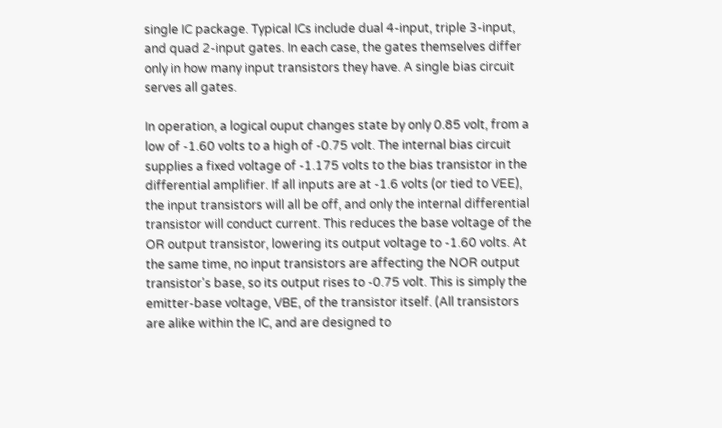single IC package. Typical ICs include dual 4-input, triple 3-input, and quad 2-input gates. In each case, the gates themselves differ only in how many input transistors they have. A single bias circuit serves all gates.

In operation, a logical ouput changes state by only 0.85 volt, from a low of -1.60 volts to a high of -0.75 volt. The internal bias circuit supplies a fixed voltage of -1.175 volts to the bias transistor in the differential amplifier. If all inputs are at -1.6 volts (or tied to VEE), the input transistors will all be off, and only the internal differential transistor will conduct current. This reduces the base voltage of the OR output transistor, lowering its output voltage to -1.60 volts. At the same time, no input transistors are affecting the NOR output transistor's base, so its output rises to -0.75 volt. This is simply the emitter-base voltage, VBE, of the transistor itself. (All transistors are alike within the IC, and are designed to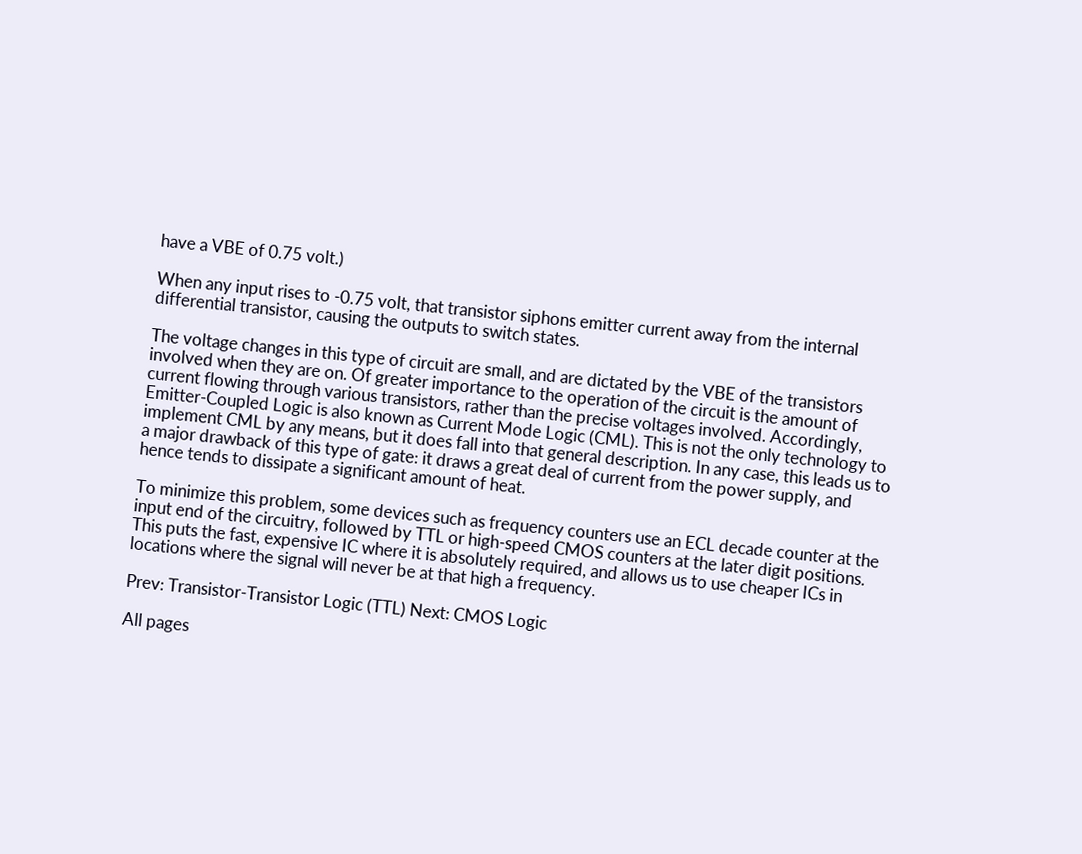have a VBE of 0.75 volt.)

When any input rises to -0.75 volt, that transistor siphons emitter current away from the internal differential transistor, causing the outputs to switch states.

The voltage changes in this type of circuit are small, and are dictated by the VBE of the transistors involved when they are on. Of greater importance to the operation of the circuit is the amount of current flowing through various transistors, rather than the precise voltages involved. Accordingly, Emitter-Coupled Logic is also known as Current Mode Logic (CML). This is not the only technology to implement CML by any means, but it does fall into that general description. In any case, this leads us to a major drawback of this type of gate: it draws a great deal of current from the power supply, and hence tends to dissipate a significant amount of heat.

To minimize this problem, some devices such as frequency counters use an ECL decade counter at the input end of the circuitry, followed by TTL or high-speed CMOS counters at the later digit positions. This puts the fast, expensive IC where it is absolutely required, and allows us to use cheaper ICs in locations where the signal will never be at that high a frequency.

Prev: Transistor-Transistor Logic (TTL) Next: CMOS Logic

All pages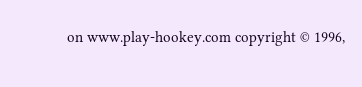on www.play-hookey.com copyright © 1996,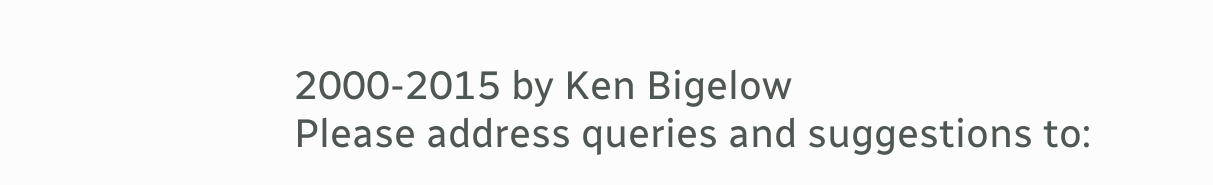2000-2015 by Ken Bigelow
Please address queries and suggestions to: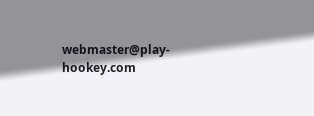webmaster@play-hookey.com